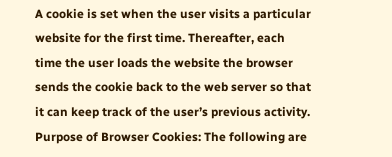A cookie is set when the user visits a particular website for the first time. Thereafter, each time the user loads the website the browser sends the cookie back to the web server so that it can keep track of the user’s previous activity. Purpose of Browser Cookies: The following are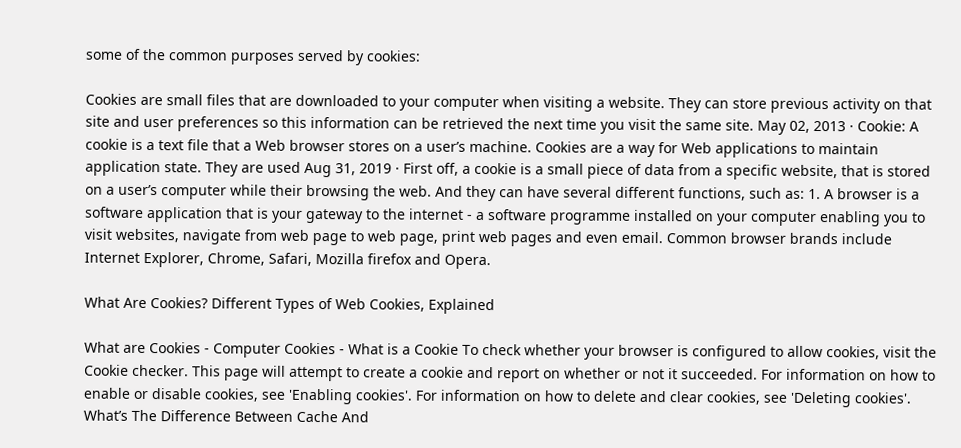some of the common purposes served by cookies:

Cookies are small files that are downloaded to your computer when visiting a website. They can store previous activity on that site and user preferences so this information can be retrieved the next time you visit the same site. May 02, 2013 · Cookie: A cookie is a text file that a Web browser stores on a user’s machine. Cookies are a way for Web applications to maintain application state. They are used Aug 31, 2019 · First off, a cookie is a small piece of data from a specific website, that is stored on a user’s computer while their browsing the web. And they can have several different functions, such as: 1. A browser is a software application that is your gateway to the internet - a software programme installed on your computer enabling you to visit websites, navigate from web page to web page, print web pages and even email. Common browser brands include Internet Explorer, Chrome, Safari, Mozilla firefox and Opera.

What Are Cookies? Different Types of Web Cookies, Explained

What are Cookies - Computer Cookies - What is a Cookie To check whether your browser is configured to allow cookies, visit the Cookie checker. This page will attempt to create a cookie and report on whether or not it succeeded. For information on how to enable or disable cookies, see 'Enabling cookies'. For information on how to delete and clear cookies, see 'Deleting cookies'. What’s The Difference Between Cache And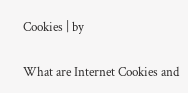Cookies | by

What are Internet Cookies and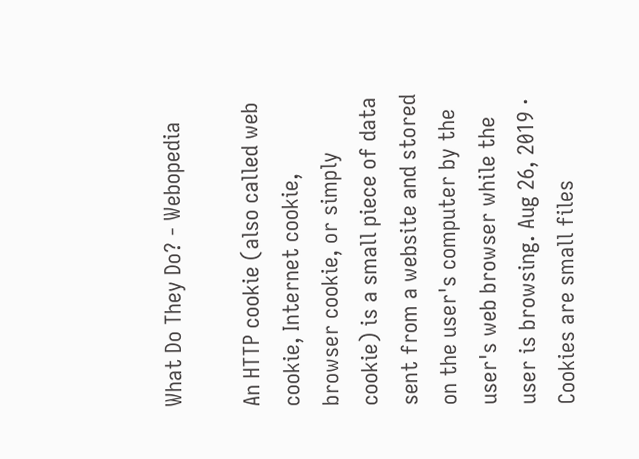What Do They Do? - Webopedia

An HTTP cookie (also called web cookie, Internet cookie, browser cookie, or simply cookie) is a small piece of data sent from a website and stored on the user's computer by the user's web browser while the user is browsing. Aug 26, 2019 · Cookies are small files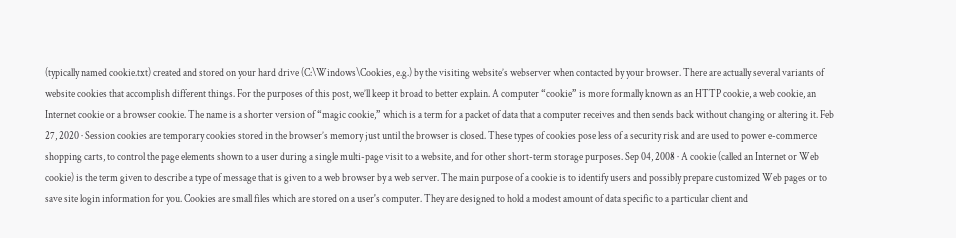(typically named cookie.txt) created and stored on your hard drive (C:\Windows\Cookies, e.g.) by the visiting website’s webserver when contacted by your browser. There are actually several variants of website cookies that accomplish different things. For the purposes of this post, we’ll keep it broad to better explain. A computer “cookie” is more formally known as an HTTP cookie, a web cookie, an Internet cookie or a browser cookie. The name is a shorter version of “magic cookie,” which is a term for a packet of data that a computer receives and then sends back without changing or altering it. Feb 27, 2020 · Session cookies are temporary cookies stored in the browser’s memory just until the browser is closed. These types of cookies pose less of a security risk and are used to power e-commerce shopping carts, to control the page elements shown to a user during a single multi-page visit to a website, and for other short-term storage purposes. Sep 04, 2008 · A cookie (called an Internet or Web cookie) is the term given to describe a type of message that is given to a web browser by a web server. The main purpose of a cookie is to identify users and possibly prepare customized Web pages or to save site login information for you. Cookies are small files which are stored on a user's computer. They are designed to hold a modest amount of data specific to a particular client and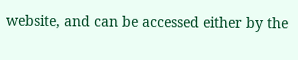website, and can be accessed either by the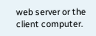web server or the client computer.